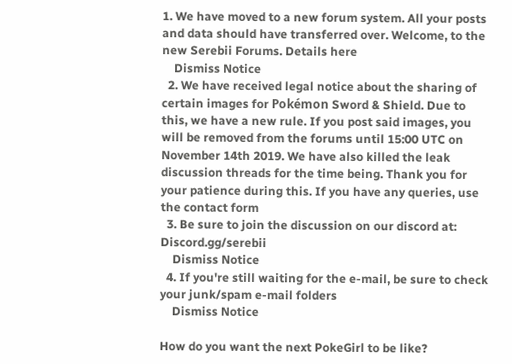1. We have moved to a new forum system. All your posts and data should have transferred over. Welcome, to the new Serebii Forums. Details here
    Dismiss Notice
  2. We have received legal notice about the sharing of certain images for Pokémon Sword & Shield. Due to this, we have a new rule. If you post said images, you will be removed from the forums until 15:00 UTC on November 14th 2019. We have also killed the leak discussion threads for the time being. Thank you for your patience during this. If you have any queries, use the contact form
  3. Be sure to join the discussion on our discord at: Discord.gg/serebii
    Dismiss Notice
  4. If you're still waiting for the e-mail, be sure to check your junk/spam e-mail folders
    Dismiss Notice

How do you want the next PokeGirl to be like?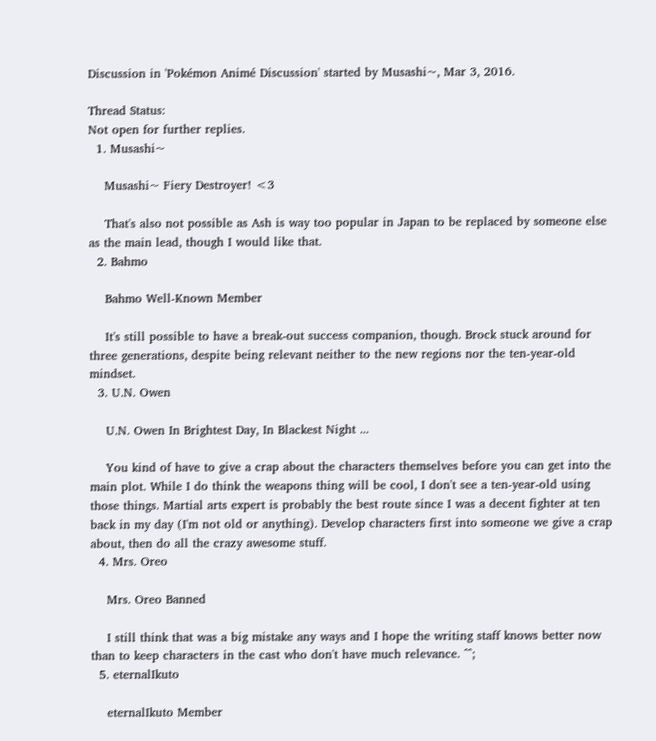Discussion in 'Pokémon Animé Discussion' started by Musashi~, Mar 3, 2016.

Thread Status:
Not open for further replies.
  1. Musashi~

    Musashi~ Fiery Destroyer! <3

    That's also not possible as Ash is way too popular in Japan to be replaced by someone else as the main lead, though I would like that.
  2. Bahmo

    Bahmo Well-Known Member

    It's still possible to have a break-out success companion, though. Brock stuck around for three generations, despite being relevant neither to the new regions nor the ten-year-old mindset.
  3. U.N. Owen

    U.N. Owen In Brightest Day, In Blackest Night ...

    You kind of have to give a crap about the characters themselves before you can get into the main plot. While I do think the weapons thing will be cool, I don't see a ten-year-old using those things. Martial arts expert is probably the best route since I was a decent fighter at ten back in my day (I'm not old or anything). Develop characters first into someone we give a crap about, then do all the crazy awesome stuff.
  4. Mrs. Oreo

    Mrs. Oreo Banned

    I still think that was a big mistake any ways and I hope the writing staff knows better now than to keep characters in the cast who don't have much relevance. ^^;
  5. eternalIkuto

    eternalIkuto Member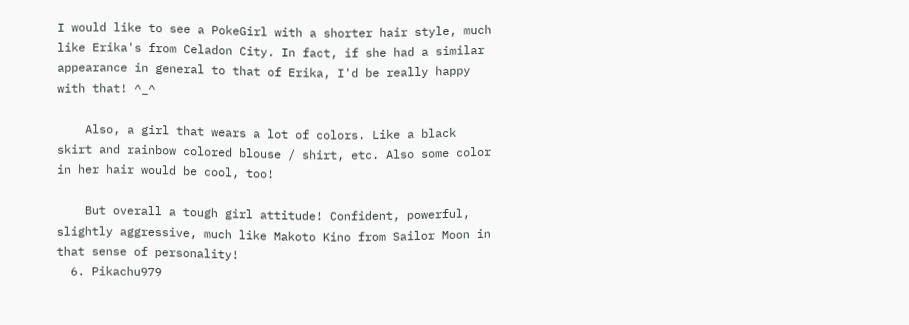I would like to see a PokeGirl with a shorter hair style, much like Erika's from Celadon City. In fact, if she had a similar appearance in general to that of Erika, I'd be really happy with that! ^_^

    Also, a girl that wears a lot of colors. Like a black skirt and rainbow colored blouse / shirt, etc. Also some color in her hair would be cool, too!

    But overall a tough girl attitude! Confident, powerful, slightly aggressive, much like Makoto Kino from Sailor Moon in that sense of personality!
  6. Pikachu979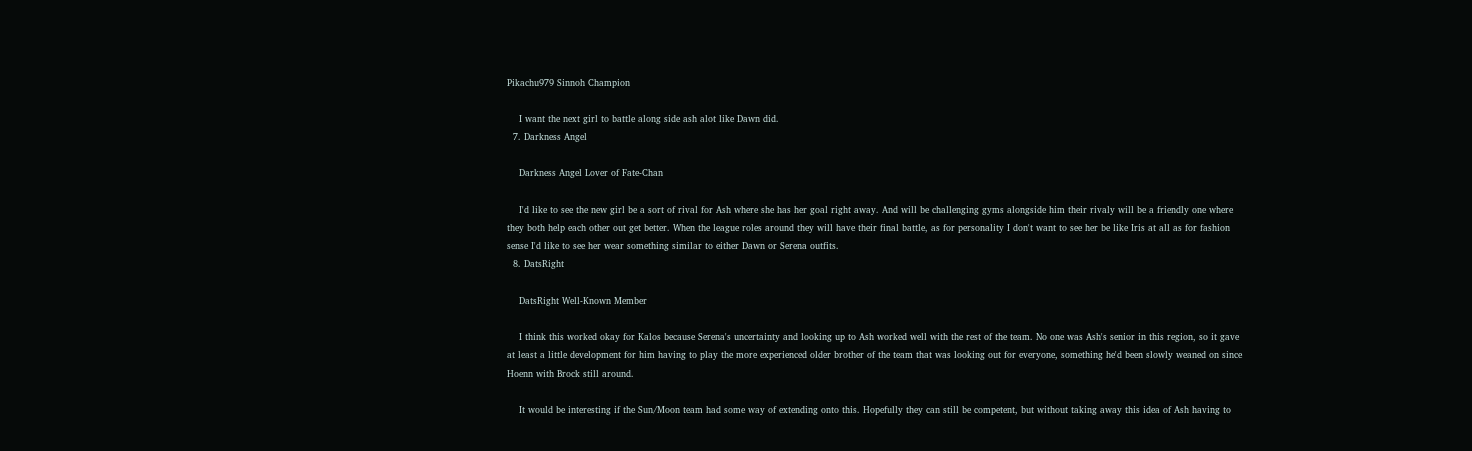Pikachu979 Sinnoh Champion

    I want the next girl to battle along side ash alot like Dawn did.
  7. Darkness Angel

    Darkness Angel Lover of Fate-Chan

    I'd like to see the new girl be a sort of rival for Ash where she has her goal right away. And will be challenging gyms alongside him their rivaly will be a friendly one where they both help each other out get better. When the league roles around they will have their final battle, as for personality I don't want to see her be like Iris at all as for fashion sense I'd like to see her wear something similar to either Dawn or Serena outfits.
  8. DatsRight

    DatsRight Well-Known Member

    I think this worked okay for Kalos because Serena's uncertainty and looking up to Ash worked well with the rest of the team. No one was Ash's senior in this region, so it gave at least a little development for him having to play the more experienced older brother of the team that was looking out for everyone, something he'd been slowly weaned on since Hoenn with Brock still around.

    It would be interesting if the Sun/Moon team had some way of extending onto this. Hopefully they can still be competent, but without taking away this idea of Ash having to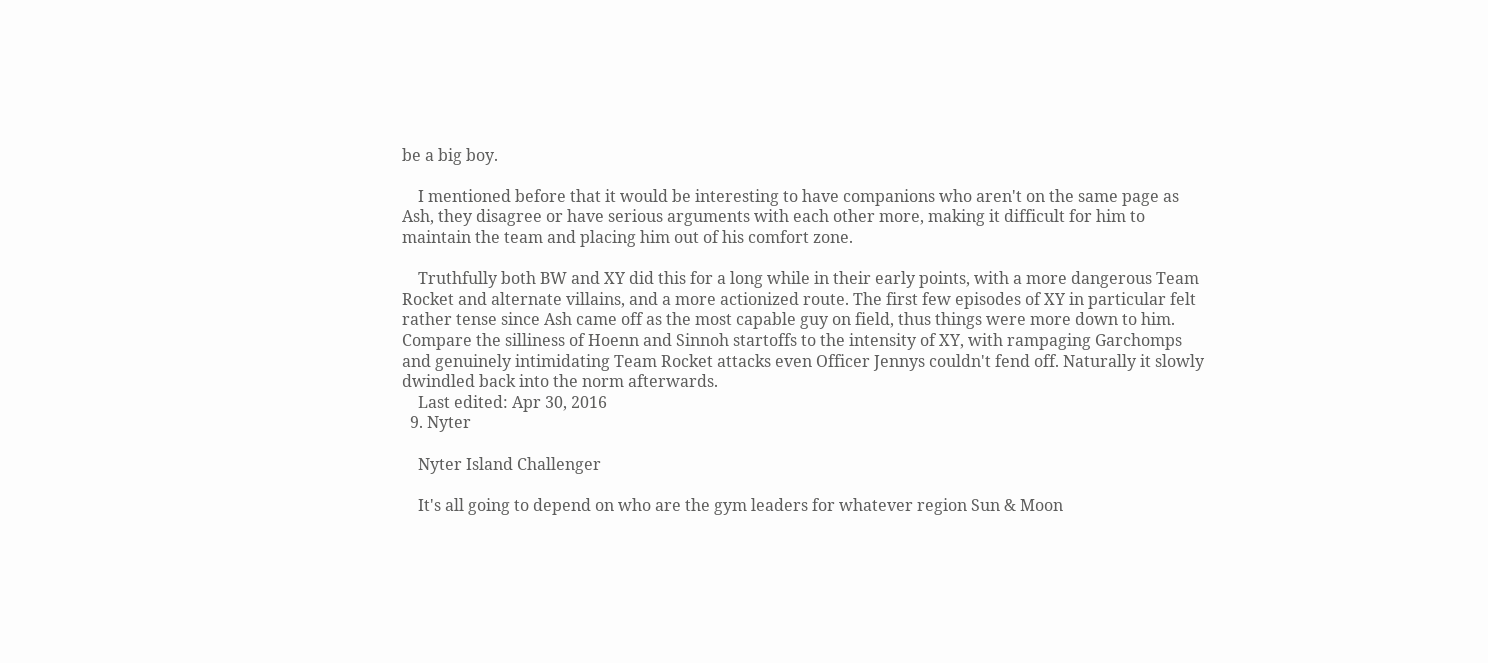be a big boy.

    I mentioned before that it would be interesting to have companions who aren't on the same page as Ash, they disagree or have serious arguments with each other more, making it difficult for him to maintain the team and placing him out of his comfort zone.

    Truthfully both BW and XY did this for a long while in their early points, with a more dangerous Team Rocket and alternate villains, and a more actionized route. The first few episodes of XY in particular felt rather tense since Ash came off as the most capable guy on field, thus things were more down to him. Compare the silliness of Hoenn and Sinnoh startoffs to the intensity of XY, with rampaging Garchomps and genuinely intimidating Team Rocket attacks even Officer Jennys couldn't fend off. Naturally it slowly dwindled back into the norm afterwards.
    Last edited: Apr 30, 2016
  9. Nyter

    Nyter Island Challenger

    It's all going to depend on who are the gym leaders for whatever region Sun & Moon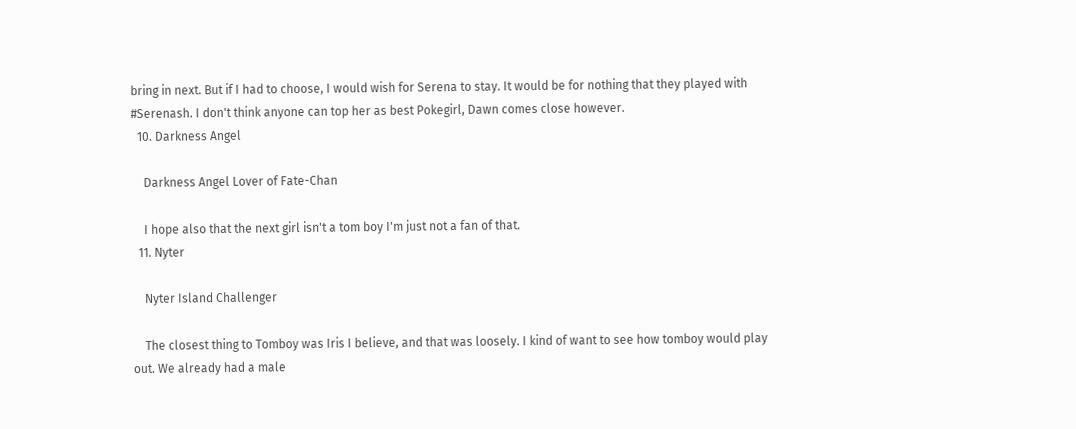bring in next. But if I had to choose, I would wish for Serena to stay. It would be for nothing that they played with #Serenash. I don't think anyone can top her as best Pokegirl, Dawn comes close however.
  10. Darkness Angel

    Darkness Angel Lover of Fate-Chan

    I hope also that the next girl isn't a tom boy I'm just not a fan of that.
  11. Nyter

    Nyter Island Challenger

    The closest thing to Tomboy was Iris I believe, and that was loosely. I kind of want to see how tomboy would play out. We already had a male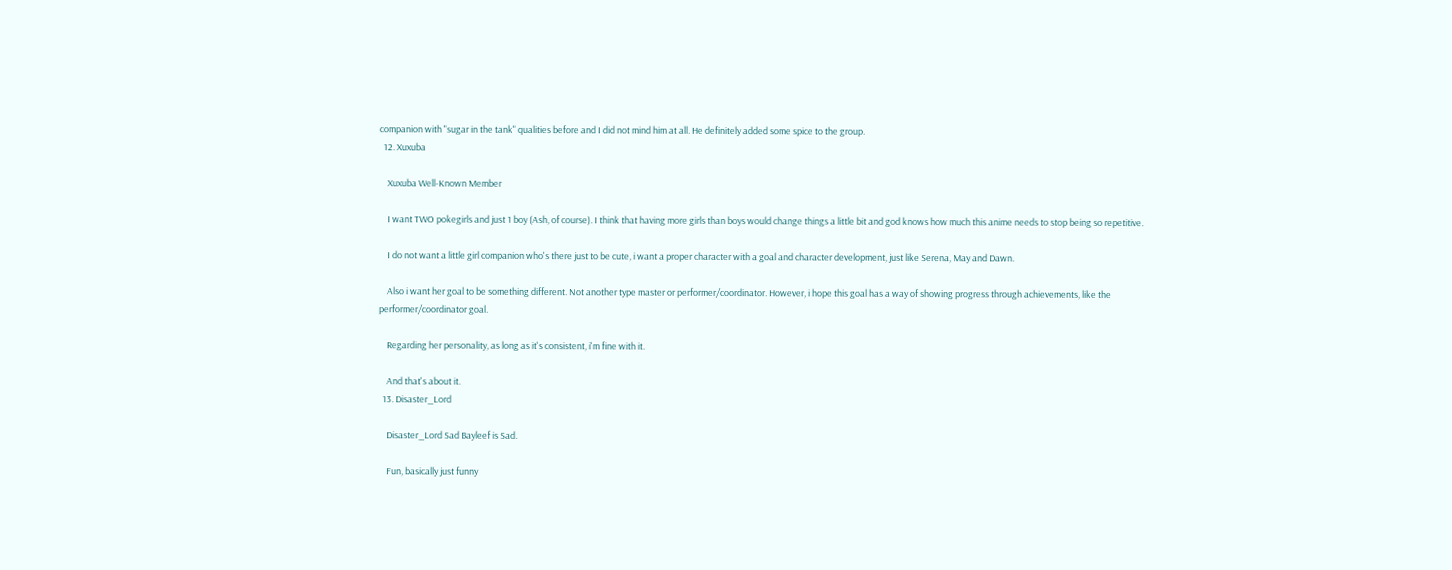companion with "sugar in the tank" qualities before and I did not mind him at all. He definitely added some spice to the group.
  12. Xuxuba

    Xuxuba Well-Known Member

    I want TWO pokegirls and just 1 boy (Ash, of course). I think that having more girls than boys would change things a little bit and god knows how much this anime needs to stop being so repetitive.

    I do not want a little girl companion who's there just to be cute, i want a proper character with a goal and character development, just like Serena, May and Dawn.

    Also i want her goal to be something different. Not another type master or performer/coordinator. However, i hope this goal has a way of showing progress through achievements, like the performer/coordinator goal.

    Regarding her personality, as long as it's consistent, i'm fine with it.

    And that's about it.
  13. Disaster_Lord

    Disaster_Lord Sad Bayleef is Sad.

    Fun, basically just funny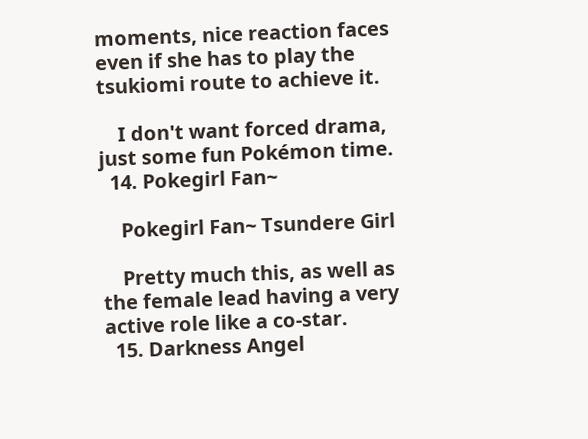moments, nice reaction faces even if she has to play the tsukiomi route to achieve it.

    I don't want forced drama, just some fun Pokémon time.
  14. Pokegirl Fan~

    Pokegirl Fan~ Tsundere Girl

    Pretty much this, as well as the female lead having a very active role like a co-star.
  15. Darkness Angel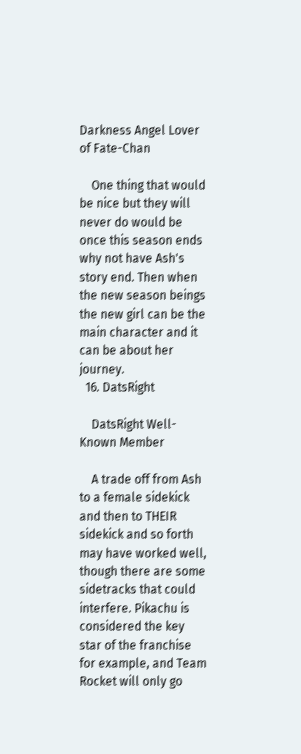Darkness Angel Lover of Fate-Chan

    One thing that would be nice but they will never do would be once this season ends why not have Ash's story end. Then when the new season beings the new girl can be the main character and it can be about her journey.
  16. DatsRight

    DatsRight Well-Known Member

    A trade off from Ash to a female sidekick and then to THEIR sidekick and so forth may have worked well, though there are some sidetracks that could interfere. Pikachu is considered the key star of the franchise for example, and Team Rocket will only go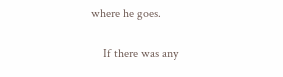where he goes.

    If there was any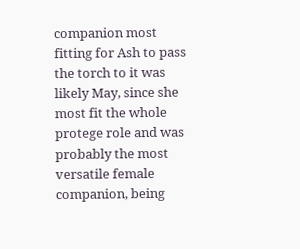companion most fitting for Ash to pass the torch to it was likely May, since she most fit the whole protege role and was probably the most versatile female companion, being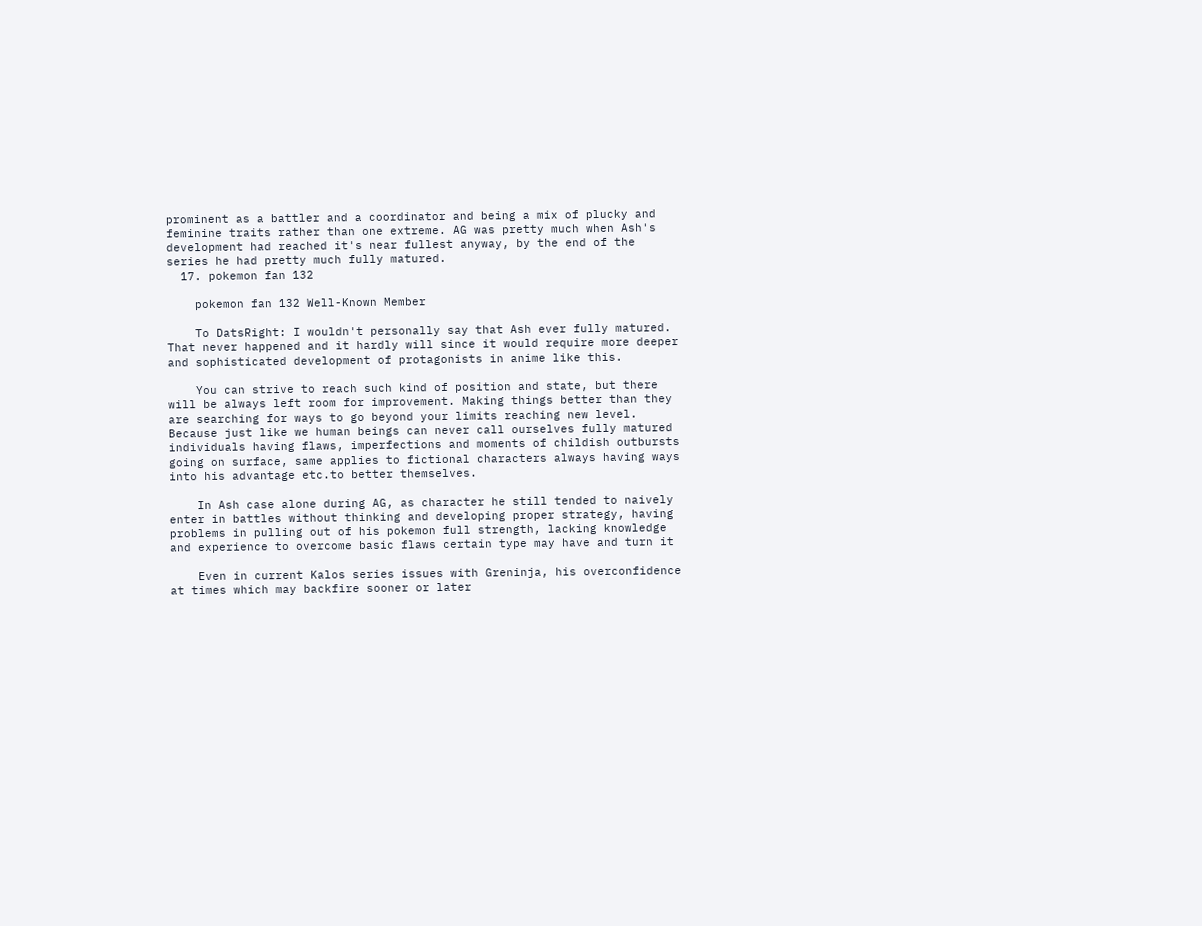prominent as a battler and a coordinator and being a mix of plucky and feminine traits rather than one extreme. AG was pretty much when Ash's development had reached it's near fullest anyway, by the end of the series he had pretty much fully matured.
  17. pokemon fan 132

    pokemon fan 132 Well-Known Member

    To DatsRight: I wouldn't personally say that Ash ever fully matured. That never happened and it hardly will since it would require more deeper and sophisticated development of protagonists in anime like this.

    You can strive to reach such kind of position and state, but there will be always left room for improvement. Making things better than they are searching for ways to go beyond your limits reaching new level. Because just like we human beings can never call ourselves fully matured individuals having flaws, imperfections and moments of childish outbursts going on surface, same applies to fictional characters always having ways into his advantage etc.to better themselves.

    In Ash case alone during AG, as character he still tended to naively enter in battles without thinking and developing proper strategy, having problems in pulling out of his pokemon full strength, lacking knowledge and experience to overcome basic flaws certain type may have and turn it

    Even in current Kalos series issues with Greninja, his overconfidence at times which may backfire sooner or later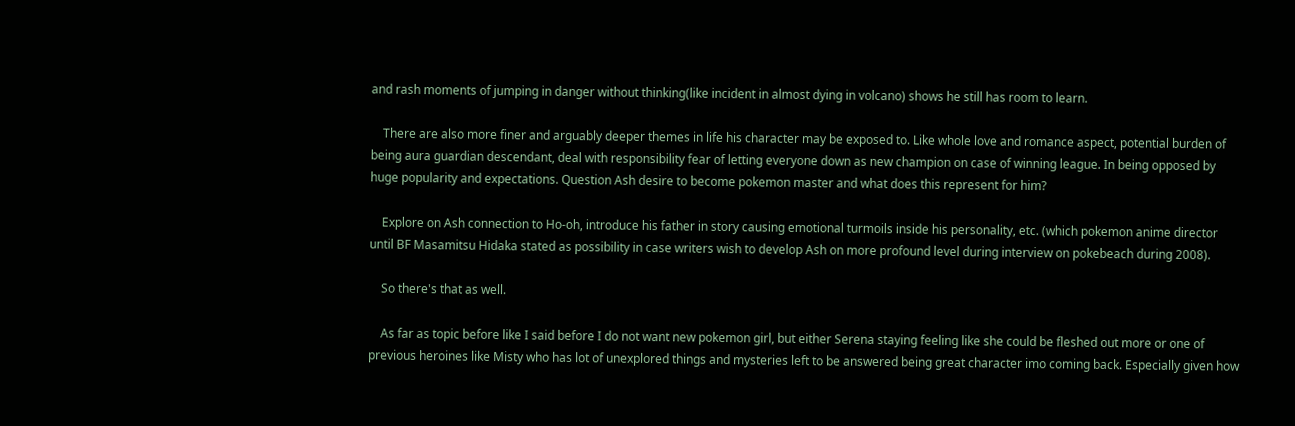and rash moments of jumping in danger without thinking(like incident in almost dying in volcano) shows he still has room to learn.

    There are also more finer and arguably deeper themes in life his character may be exposed to. Like whole love and romance aspect, potential burden of being aura guardian descendant, deal with responsibility fear of letting everyone down as new champion on case of winning league. In being opposed by huge popularity and expectations. Question Ash desire to become pokemon master and what does this represent for him?

    Explore on Ash connection to Ho-oh, introduce his father in story causing emotional turmoils inside his personality, etc. (which pokemon anime director until BF Masamitsu Hidaka stated as possibility in case writers wish to develop Ash on more profound level during interview on pokebeach during 2008).

    So there's that as well.

    As far as topic before like I said before I do not want new pokemon girl, but either Serena staying feeling like she could be fleshed out more or one of previous heroines like Misty who has lot of unexplored things and mysteries left to be answered being great character imo coming back. Especially given how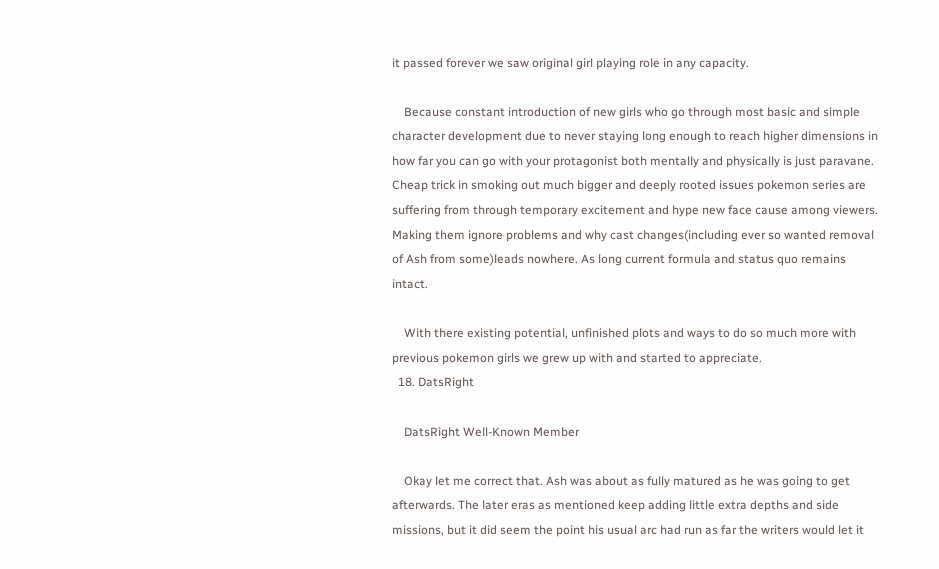it passed forever we saw original girl playing role in any capacity.

    Because constant introduction of new girls who go through most basic and simple character development due to never staying long enough to reach higher dimensions in how far you can go with your protagonist both mentally and physically is just paravane. Cheap trick in smoking out much bigger and deeply rooted issues pokemon series are suffering from through temporary excitement and hype new face cause among viewers. Making them ignore problems and why cast changes(including ever so wanted removal of Ash from some)leads nowhere. As long current formula and status quo remains intact.

    With there existing potential, unfinished plots and ways to do so much more with previous pokemon girls we grew up with and started to appreciate.
  18. DatsRight

    DatsRight Well-Known Member

    Okay let me correct that. Ash was about as fully matured as he was going to get afterwards. The later eras as mentioned keep adding little extra depths and side missions, but it did seem the point his usual arc had run as far the writers would let it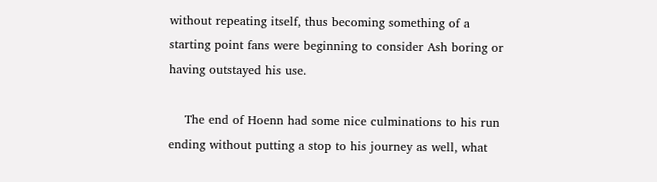without repeating itself, thus becoming something of a starting point fans were beginning to consider Ash boring or having outstayed his use.

    The end of Hoenn had some nice culminations to his run ending without putting a stop to his journey as well, what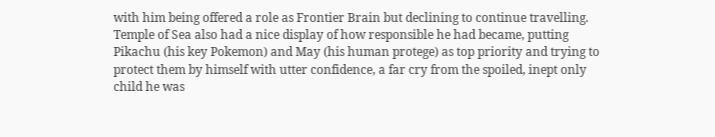with him being offered a role as Frontier Brain but declining to continue travelling. Temple of Sea also had a nice display of how responsible he had became, putting Pikachu (his key Pokemon) and May (his human protege) as top priority and trying to protect them by himself with utter confidence, a far cry from the spoiled, inept only child he was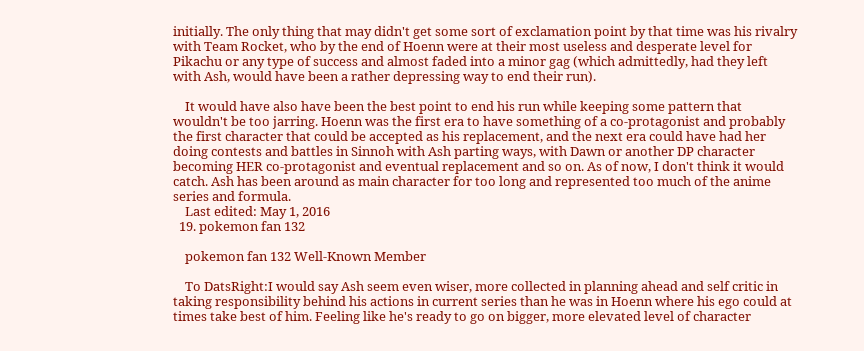initially. The only thing that may didn't get some sort of exclamation point by that time was his rivalry with Team Rocket, who by the end of Hoenn were at their most useless and desperate level for Pikachu or any type of success and almost faded into a minor gag (which admittedly, had they left with Ash, would have been a rather depressing way to end their run).

    It would have also have been the best point to end his run while keeping some pattern that wouldn't be too jarring. Hoenn was the first era to have something of a co-protagonist and probably the first character that could be accepted as his replacement, and the next era could have had her doing contests and battles in Sinnoh with Ash parting ways, with Dawn or another DP character becoming HER co-protagonist and eventual replacement and so on. As of now, I don't think it would catch. Ash has been around as main character for too long and represented too much of the anime series and formula.
    Last edited: May 1, 2016
  19. pokemon fan 132

    pokemon fan 132 Well-Known Member

    To DatsRight:I would say Ash seem even wiser, more collected in planning ahead and self critic in taking responsibility behind his actions in current series than he was in Hoenn where his ego could at times take best of him. Feeling like he's ready to go on bigger, more elevated level of character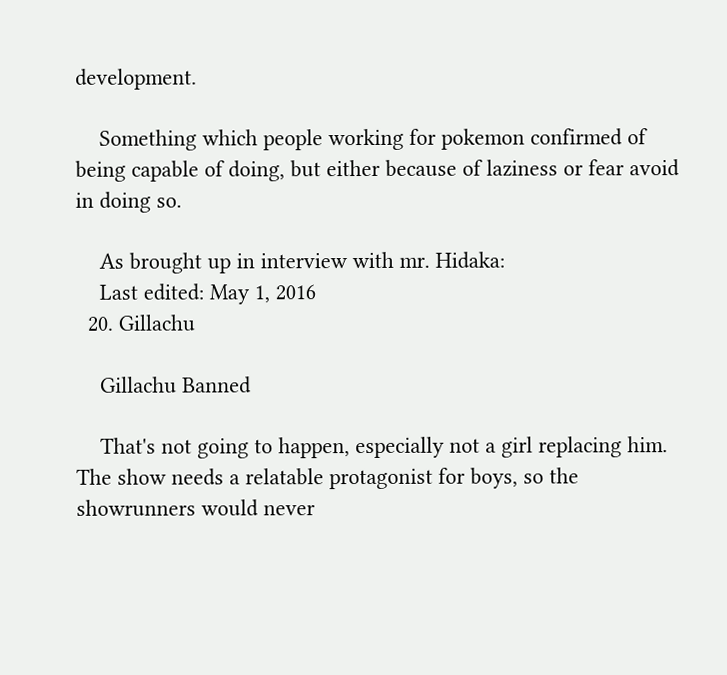development.

    Something which people working for pokemon confirmed of being capable of doing, but either because of laziness or fear avoid in doing so.

    As brought up in interview with mr. Hidaka:
    Last edited: May 1, 2016
  20. Gillachu

    Gillachu Banned

    That's not going to happen, especially not a girl replacing him. The show needs a relatable protagonist for boys, so the showrunners would never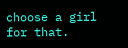choose a girl for that.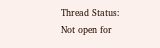Thread Status:
Not open for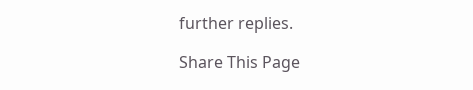further replies.

Share This Page